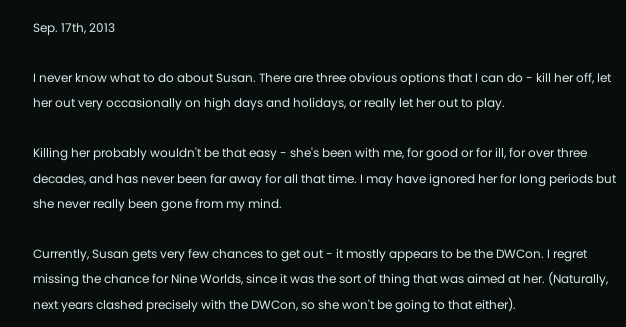Sep. 17th, 2013

I never know what to do about Susan. There are three obvious options that I can do - kill her off, let her out very occasionally on high days and holidays, or really let her out to play.

Killing her probably wouldn't be that easy - she's been with me, for good or for ill, for over three decades, and has never been far away for all that time. I may have ignored her for long periods but she never really been gone from my mind.

Currently, Susan gets very few chances to get out - it mostly appears to be the DWCon. I regret missing the chance for Nine Worlds, since it was the sort of thing that was aimed at her. (Naturally, next years clashed precisely with the DWCon, so she won't be going to that either).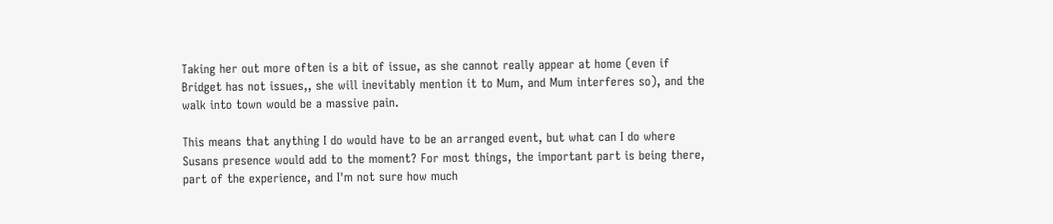Taking her out more often is a bit of issue, as she cannot really appear at home (even if Bridget has not issues,, she will inevitably mention it to Mum, and Mum interferes so), and the walk into town would be a massive pain.

This means that anything I do would have to be an arranged event, but what can I do where Susans presence would add to the moment? For most things, the important part is being there, part of the experience, and I'm not sure how much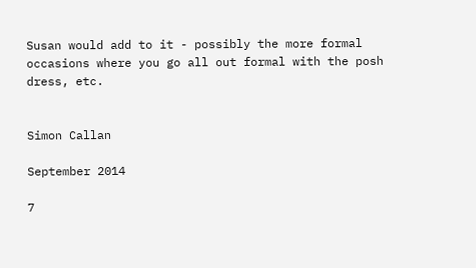Susan would add to it - possibly the more formal occasions where you go all out formal with the posh dress, etc.


Simon Callan

September 2014

7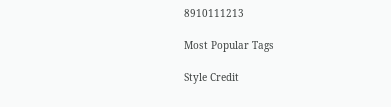8910111213

Most Popular Tags

Style Credit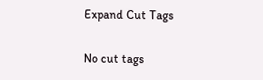Expand Cut Tags

No cut tags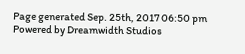Page generated Sep. 25th, 2017 06:50 pm
Powered by Dreamwidth Studios